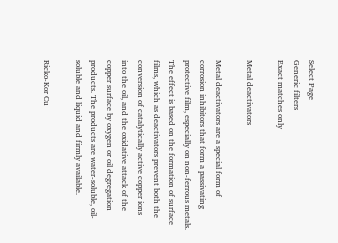Select Page
Generic filters
Exact matches only

Metal deactivators

Metal deactivators are a special form of corrosion inhibitors that form a passivating protective film, especially on non-ferrous metals. The effect is based on the formation of surface films, which as deactivators prevent both the conversion of catalytically active copper ions into the oil, and the oxidative attack of the copper surface by oxygen or oil degregation products. The products are water-soluble, oil-soluble and liquid and firmly available.

Ricko-Kor Cu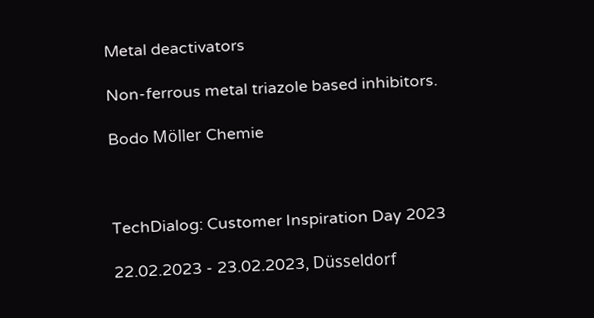Metal deactivators

Non-ferrous metal triazole based inhibitors.

Bodo Möller Chemie



TechDialog: Customer Inspiration Day 2023

22.02.2023 - 23.02.2023, Düsseldorf